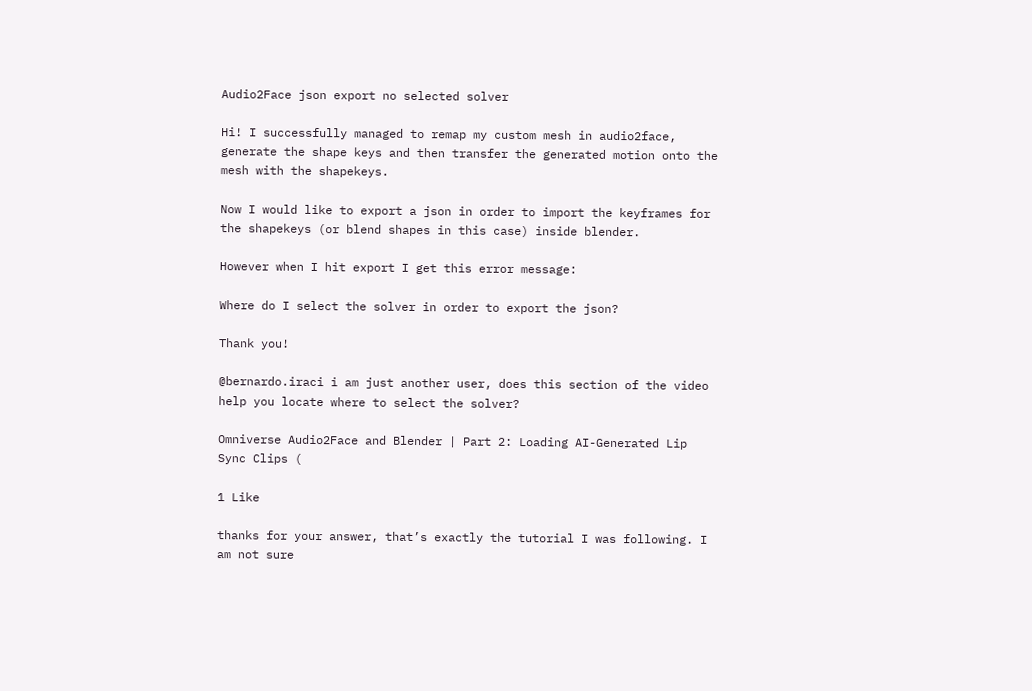Audio2Face json export no selected solver

Hi! I successfully managed to remap my custom mesh in audio2face, generate the shape keys and then transfer the generated motion onto the mesh with the shapekeys.

Now I would like to export a json in order to import the keyframes for the shapekeys (or blend shapes in this case) inside blender.

However when I hit export I get this error message:

Where do I select the solver in order to export the json?

Thank you!

@bernardo.iraci i am just another user, does this section of the video help you locate where to select the solver?

Omniverse Audio2Face and Blender | Part 2: Loading AI-Generated Lip Sync Clips (

1 Like

thanks for your answer, that’s exactly the tutorial I was following. I am not sure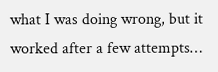what I was doing wrong, but it worked after a few attempts…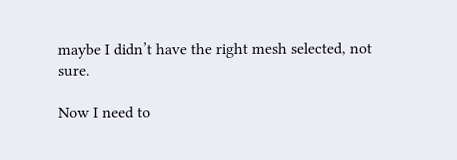maybe I didn’t have the right mesh selected, not sure.

Now I need to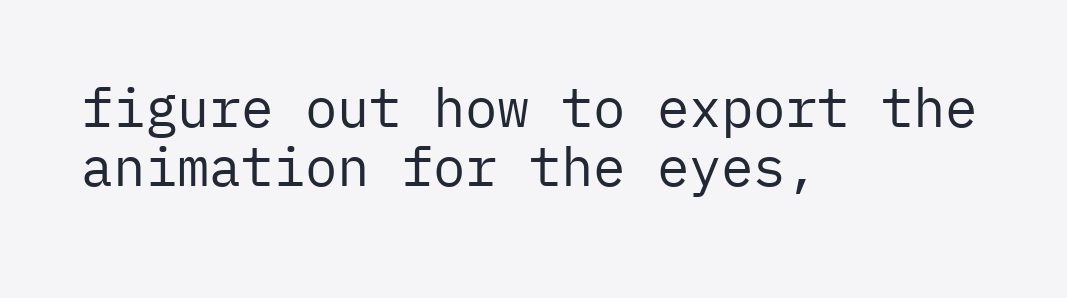figure out how to export the animation for the eyes,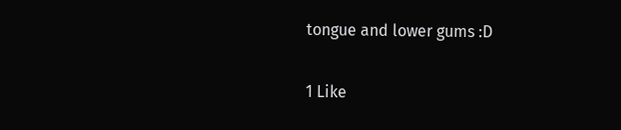tongue and lower gums :D

1 Like